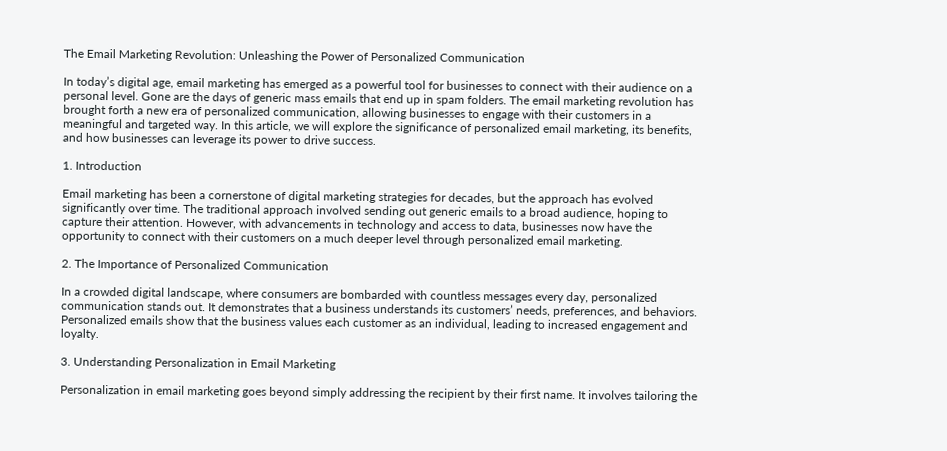The Email Marketing Revolution: Unleashing the Power of Personalized Communication

In today’s digital age, email marketing has emerged as a powerful tool for businesses to connect with their audience on a personal level. Gone are the days of generic mass emails that end up in spam folders. The email marketing revolution has brought forth a new era of personalized communication, allowing businesses to engage with their customers in a meaningful and targeted way. In this article, we will explore the significance of personalized email marketing, its benefits, and how businesses can leverage its power to drive success.

1. Introduction

Email marketing has been a cornerstone of digital marketing strategies for decades, but the approach has evolved significantly over time. The traditional approach involved sending out generic emails to a broad audience, hoping to capture their attention. However, with advancements in technology and access to data, businesses now have the opportunity to connect with their customers on a much deeper level through personalized email marketing.

2. The Importance of Personalized Communication

In a crowded digital landscape, where consumers are bombarded with countless messages every day, personalized communication stands out. It demonstrates that a business understands its customers’ needs, preferences, and behaviors. Personalized emails show that the business values each customer as an individual, leading to increased engagement and loyalty.

3. Understanding Personalization in Email Marketing

Personalization in email marketing goes beyond simply addressing the recipient by their first name. It involves tailoring the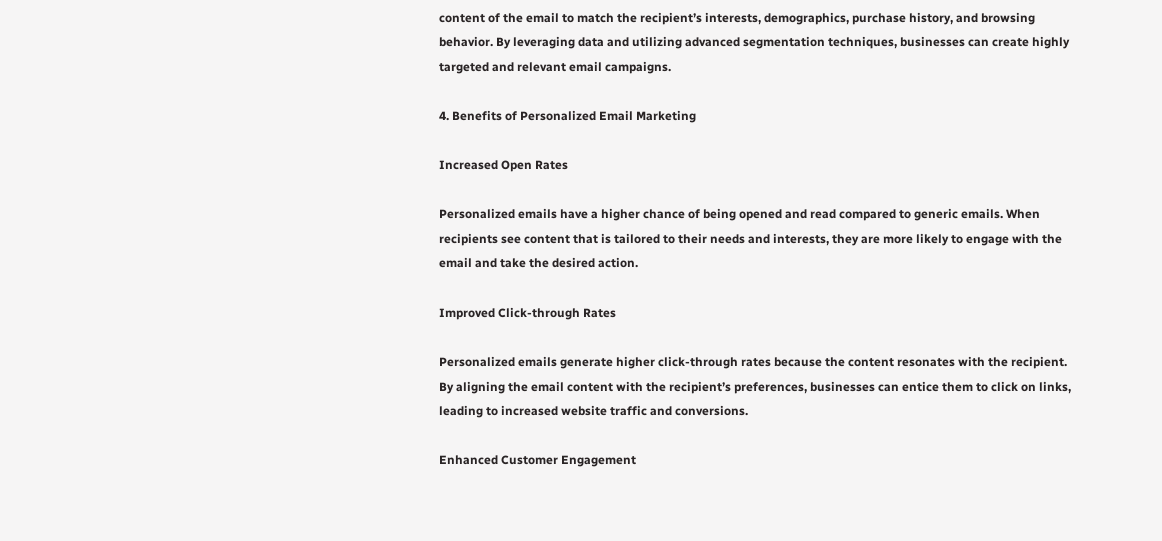content of the email to match the recipient’s interests, demographics, purchase history, and browsing behavior. By leveraging data and utilizing advanced segmentation techniques, businesses can create highly targeted and relevant email campaigns.

4. Benefits of Personalized Email Marketing

Increased Open Rates

Personalized emails have a higher chance of being opened and read compared to generic emails. When recipients see content that is tailored to their needs and interests, they are more likely to engage with the email and take the desired action.

Improved Click-through Rates

Personalized emails generate higher click-through rates because the content resonates with the recipient. By aligning the email content with the recipient’s preferences, businesses can entice them to click on links, leading to increased website traffic and conversions.

Enhanced Customer Engagement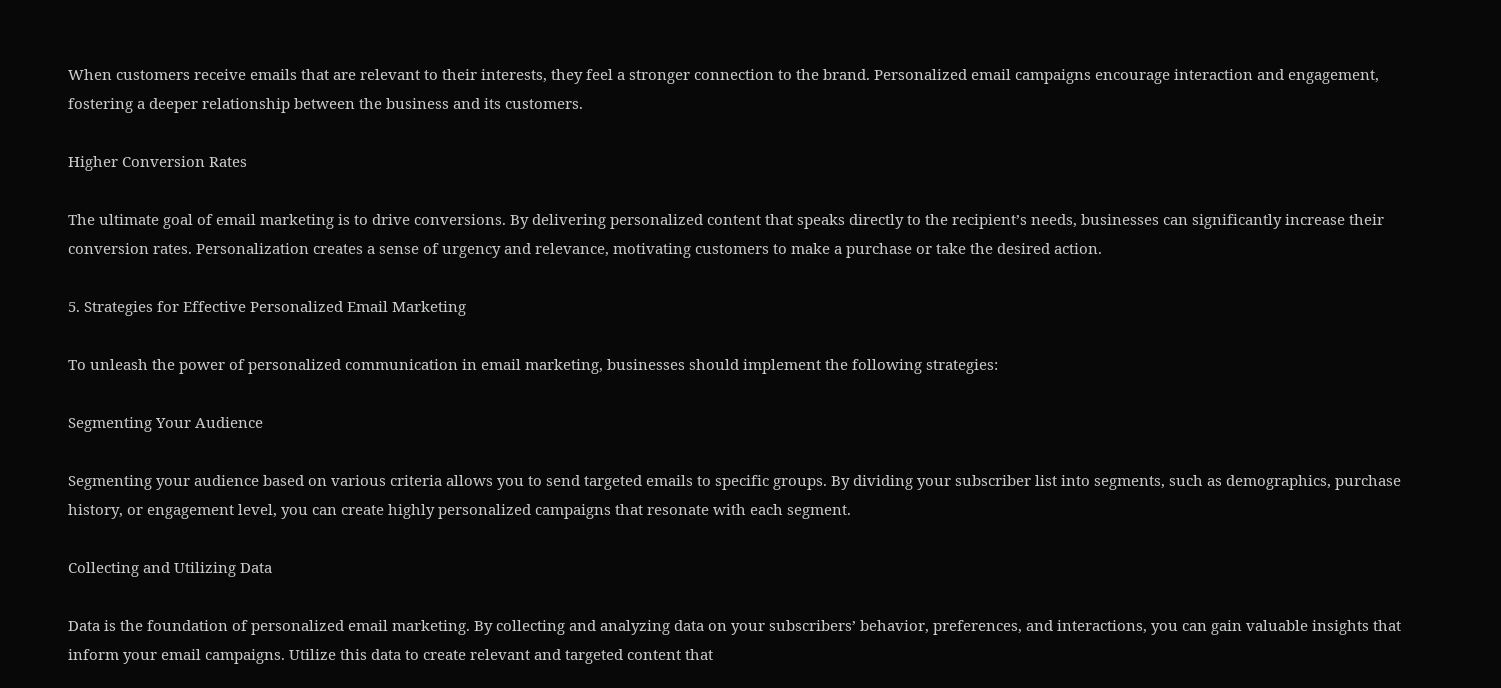When customers receive emails that are relevant to their interests, they feel a stronger connection to the brand. Personalized email campaigns encourage interaction and engagement, fostering a deeper relationship between the business and its customers.

Higher Conversion Rates

The ultimate goal of email marketing is to drive conversions. By delivering personalized content that speaks directly to the recipient’s needs, businesses can significantly increase their conversion rates. Personalization creates a sense of urgency and relevance, motivating customers to make a purchase or take the desired action.

5. Strategies for Effective Personalized Email Marketing

To unleash the power of personalized communication in email marketing, businesses should implement the following strategies:

Segmenting Your Audience

Segmenting your audience based on various criteria allows you to send targeted emails to specific groups. By dividing your subscriber list into segments, such as demographics, purchase history, or engagement level, you can create highly personalized campaigns that resonate with each segment.

Collecting and Utilizing Data

Data is the foundation of personalized email marketing. By collecting and analyzing data on your subscribers’ behavior, preferences, and interactions, you can gain valuable insights that inform your email campaigns. Utilize this data to create relevant and targeted content that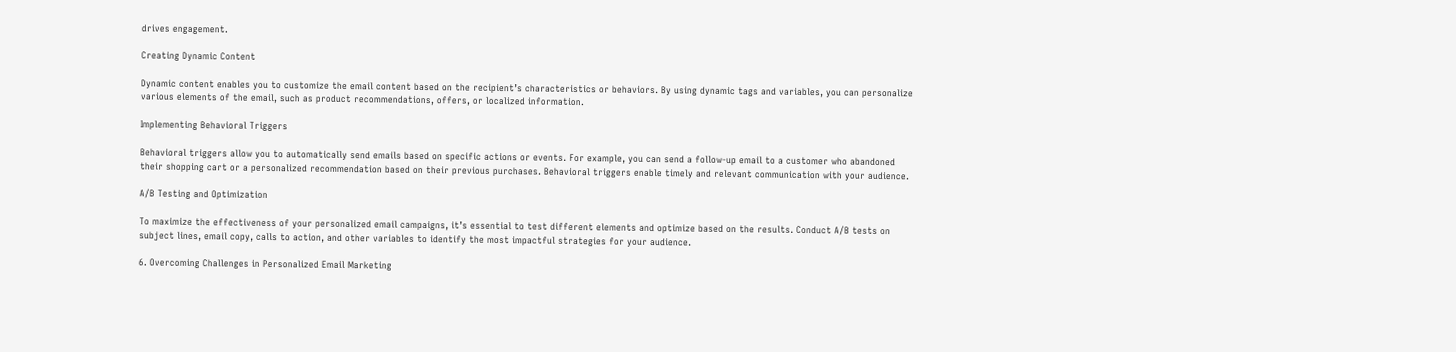drives engagement.

Creating Dynamic Content

Dynamic content enables you to customize the email content based on the recipient’s characteristics or behaviors. By using dynamic tags and variables, you can personalize various elements of the email, such as product recommendations, offers, or localized information.

Implementing Behavioral Triggers

Behavioral triggers allow you to automatically send emails based on specific actions or events. For example, you can send a follow-up email to a customer who abandoned their shopping cart or a personalized recommendation based on their previous purchases. Behavioral triggers enable timely and relevant communication with your audience.

A/B Testing and Optimization

To maximize the effectiveness of your personalized email campaigns, it’s essential to test different elements and optimize based on the results. Conduct A/B tests on subject lines, email copy, calls to action, and other variables to identify the most impactful strategies for your audience.

6. Overcoming Challenges in Personalized Email Marketing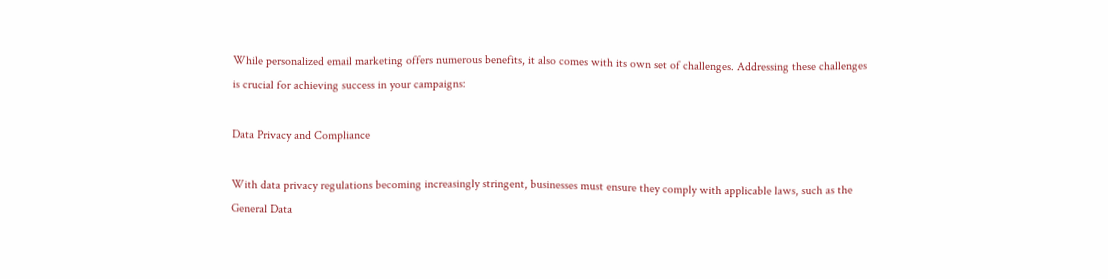While personalized email marketing offers numerous benefits, it also comes with its own set of challenges. Addressing these challenges is crucial for achieving success in your campaigns:

Data Privacy and Compliance

With data privacy regulations becoming increasingly stringent, businesses must ensure they comply with applicable laws, such as the General Data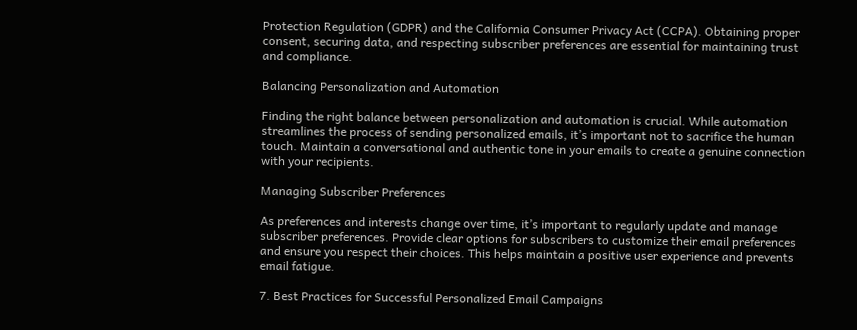Protection Regulation (GDPR) and the California Consumer Privacy Act (CCPA). Obtaining proper consent, securing data, and respecting subscriber preferences are essential for maintaining trust and compliance.

Balancing Personalization and Automation

Finding the right balance between personalization and automation is crucial. While automation streamlines the process of sending personalized emails, it’s important not to sacrifice the human touch. Maintain a conversational and authentic tone in your emails to create a genuine connection with your recipients.

Managing Subscriber Preferences

As preferences and interests change over time, it’s important to regularly update and manage subscriber preferences. Provide clear options for subscribers to customize their email preferences and ensure you respect their choices. This helps maintain a positive user experience and prevents email fatigue.

7. Best Practices for Successful Personalized Email Campaigns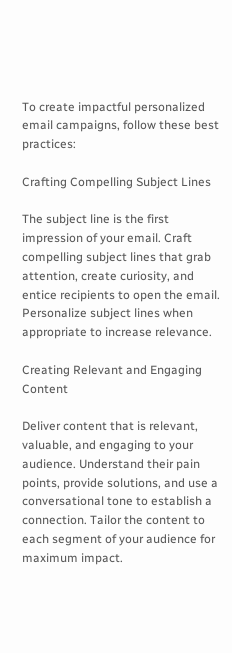To create impactful personalized email campaigns, follow these best practices:

Crafting Compelling Subject Lines

The subject line is the first impression of your email. Craft compelling subject lines that grab attention, create curiosity, and entice recipients to open the email. Personalize subject lines when appropriate to increase relevance.

Creating Relevant and Engaging Content

Deliver content that is relevant, valuable, and engaging to your audience. Understand their pain points, provide solutions, and use a conversational tone to establish a connection. Tailor the content to each segment of your audience for maximum impact.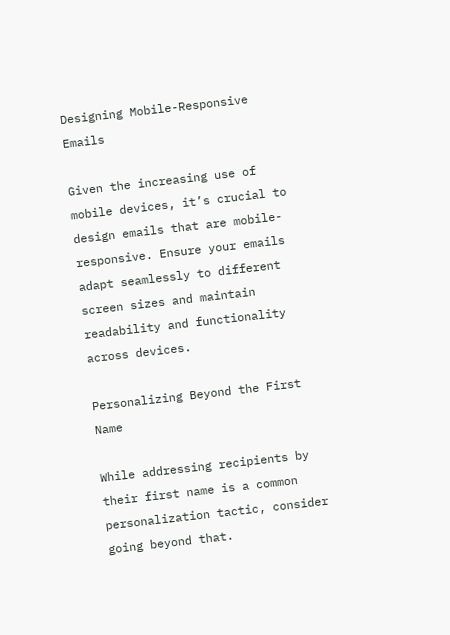Designing Mobile-Responsive Emails

Given the increasing use of mobile devices, it’s crucial to design emails that are mobile-responsive. Ensure your emails adapt seamlessly to different screen sizes and maintain readability and functionality across devices.

Personalizing Beyond the First Name

While addressing recipients by their first name is a common personalization tactic, consider going beyond that.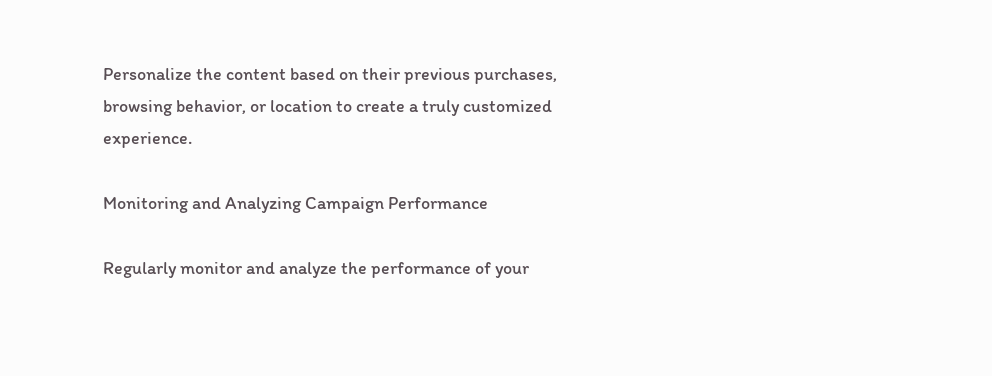Personalize the content based on their previous purchases, browsing behavior, or location to create a truly customized experience.

Monitoring and Analyzing Campaign Performance

Regularly monitor and analyze the performance of your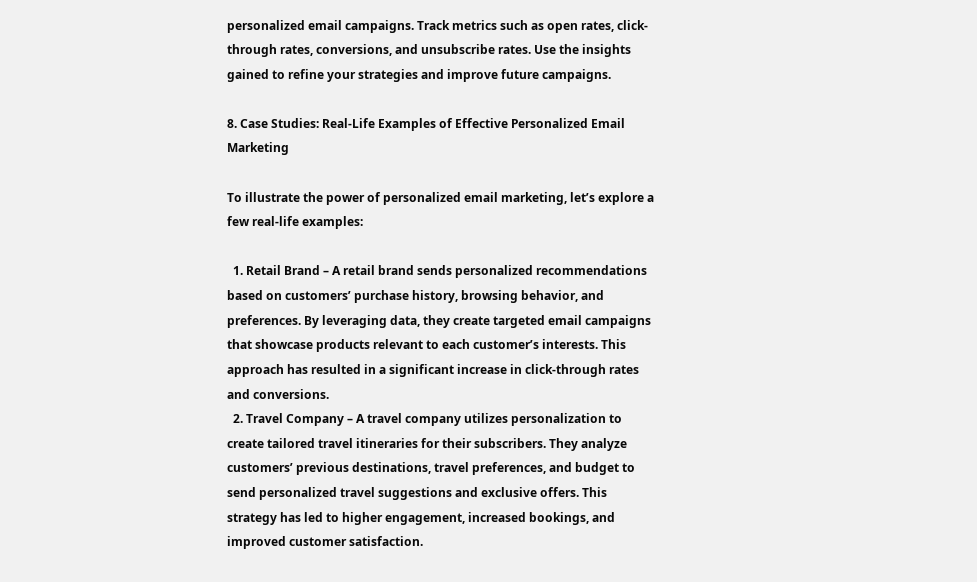personalized email campaigns. Track metrics such as open rates, click-through rates, conversions, and unsubscribe rates. Use the insights gained to refine your strategies and improve future campaigns.

8. Case Studies: Real-Life Examples of Effective Personalized Email Marketing

To illustrate the power of personalized email marketing, let’s explore a few real-life examples:

  1. Retail Brand – A retail brand sends personalized recommendations based on customers’ purchase history, browsing behavior, and preferences. By leveraging data, they create targeted email campaigns that showcase products relevant to each customer’s interests. This approach has resulted in a significant increase in click-through rates and conversions.
  2. Travel Company – A travel company utilizes personalization to create tailored travel itineraries for their subscribers. They analyze customers’ previous destinations, travel preferences, and budget to send personalized travel suggestions and exclusive offers. This strategy has led to higher engagement, increased bookings, and improved customer satisfaction.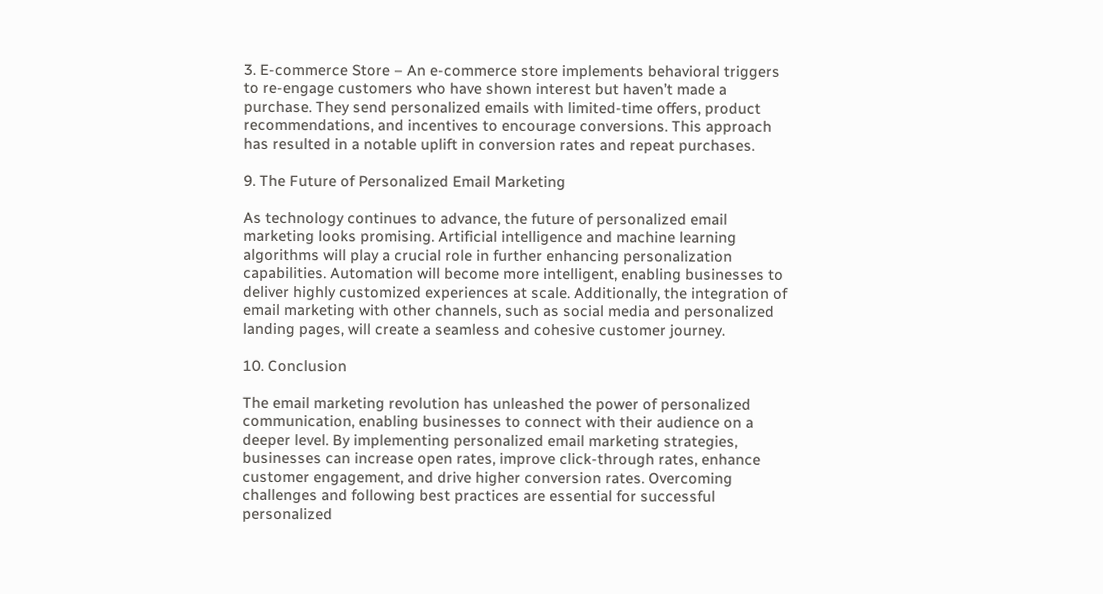3. E-commerce Store – An e-commerce store implements behavioral triggers to re-engage customers who have shown interest but haven’t made a purchase. They send personalized emails with limited-time offers, product recommendations, and incentives to encourage conversions. This approach has resulted in a notable uplift in conversion rates and repeat purchases.

9. The Future of Personalized Email Marketing

As technology continues to advance, the future of personalized email marketing looks promising. Artificial intelligence and machine learning algorithms will play a crucial role in further enhancing personalization capabilities. Automation will become more intelligent, enabling businesses to deliver highly customized experiences at scale. Additionally, the integration of email marketing with other channels, such as social media and personalized landing pages, will create a seamless and cohesive customer journey.

10. Conclusion

The email marketing revolution has unleashed the power of personalized communication, enabling businesses to connect with their audience on a deeper level. By implementing personalized email marketing strategies, businesses can increase open rates, improve click-through rates, enhance customer engagement, and drive higher conversion rates. Overcoming challenges and following best practices are essential for successful personalized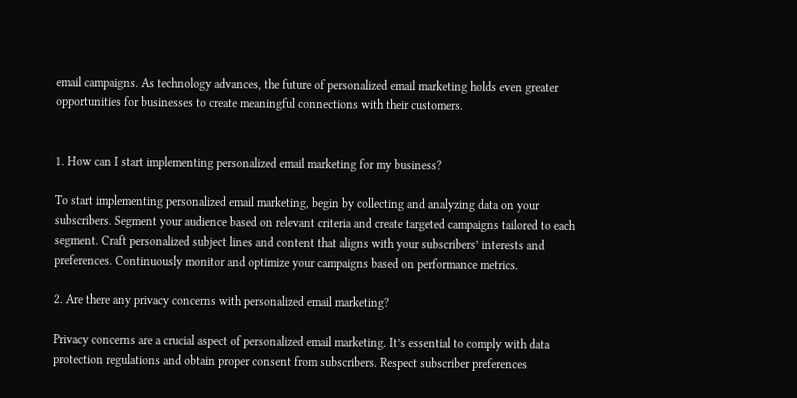email campaigns. As technology advances, the future of personalized email marketing holds even greater opportunities for businesses to create meaningful connections with their customers.


1. How can I start implementing personalized email marketing for my business?

To start implementing personalized email marketing, begin by collecting and analyzing data on your subscribers. Segment your audience based on relevant criteria and create targeted campaigns tailored to each segment. Craft personalized subject lines and content that aligns with your subscribers’ interests and preferences. Continuously monitor and optimize your campaigns based on performance metrics.

2. Are there any privacy concerns with personalized email marketing?

Privacy concerns are a crucial aspect of personalized email marketing. It’s essential to comply with data protection regulations and obtain proper consent from subscribers. Respect subscriber preferences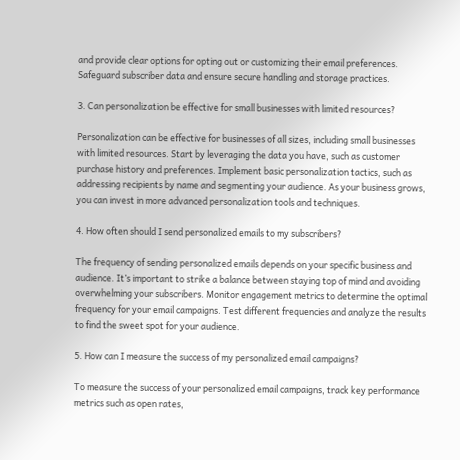and provide clear options for opting out or customizing their email preferences. Safeguard subscriber data and ensure secure handling and storage practices.

3. Can personalization be effective for small businesses with limited resources?

Personalization can be effective for businesses of all sizes, including small businesses with limited resources. Start by leveraging the data you have, such as customer purchase history and preferences. Implement basic personalization tactics, such as addressing recipients by name and segmenting your audience. As your business grows, you can invest in more advanced personalization tools and techniques.

4. How often should I send personalized emails to my subscribers?

The frequency of sending personalized emails depends on your specific business and audience. It’s important to strike a balance between staying top of mind and avoiding overwhelming your subscribers. Monitor engagement metrics to determine the optimal frequency for your email campaigns. Test different frequencies and analyze the results to find the sweet spot for your audience.

5. How can I measure the success of my personalized email campaigns?

To measure the success of your personalized email campaigns, track key performance metrics such as open rates,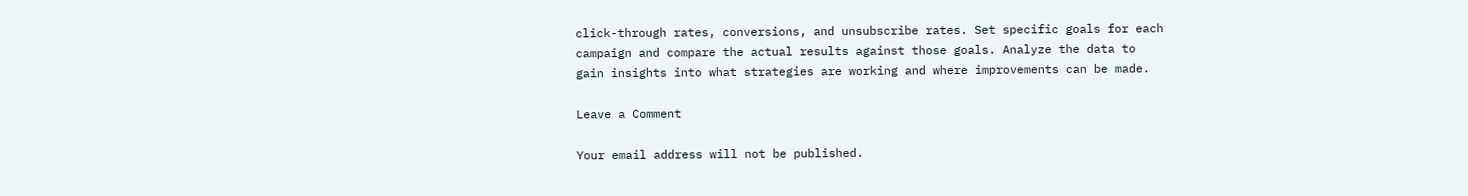click-through rates, conversions, and unsubscribe rates. Set specific goals for each campaign and compare the actual results against those goals. Analyze the data to gain insights into what strategies are working and where improvements can be made.

Leave a Comment

Your email address will not be published.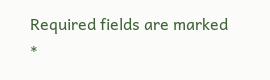Required fields are marked *